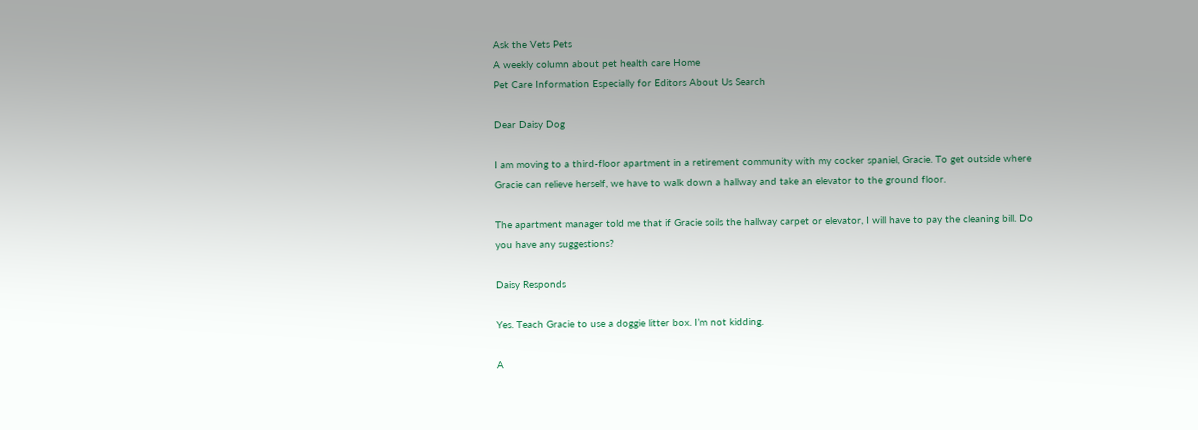Ask the Vets Pets
A weekly column about pet health care Home
Pet Care Information Especially for Editors About Us Search

Dear Daisy Dog

I am moving to a third-floor apartment in a retirement community with my cocker spaniel, Gracie. To get outside where Gracie can relieve herself, we have to walk down a hallway and take an elevator to the ground floor.

The apartment manager told me that if Gracie soils the hallway carpet or elevator, I will have to pay the cleaning bill. Do you have any suggestions?

Daisy Responds

Yes. Teach Gracie to use a doggie litter box. I’m not kidding.

A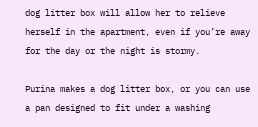dog litter box will allow her to relieve herself in the apartment, even if you’re away for the day or the night is stormy.

Purina makes a dog litter box, or you can use a pan designed to fit under a washing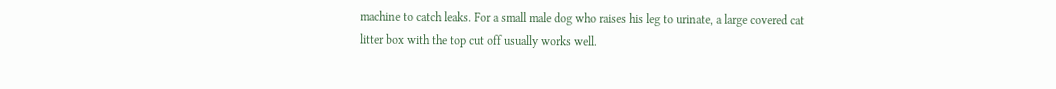machine to catch leaks. For a small male dog who raises his leg to urinate, a large covered cat litter box with the top cut off usually works well.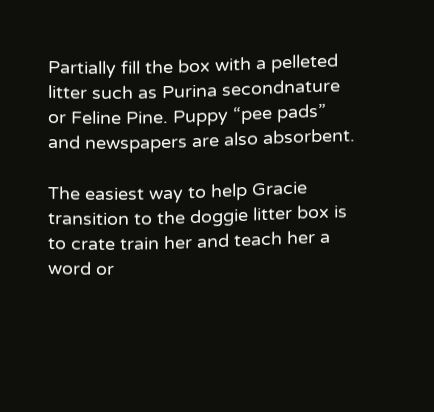Partially fill the box with a pelleted litter such as Purina secondnature or Feline Pine. Puppy “pee pads” and newspapers are also absorbent.

The easiest way to help Gracie transition to the doggie litter box is to crate train her and teach her a word or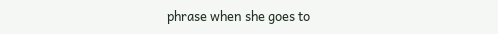phrase when she goes to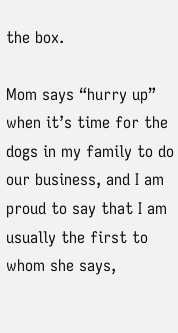the box.

Mom says “hurry up” when it’s time for the dogs in my family to do our business, and I am proud to say that I am usually the first to whom she says,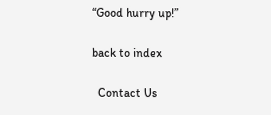“Good hurry up!”

back to index

  Contact Us